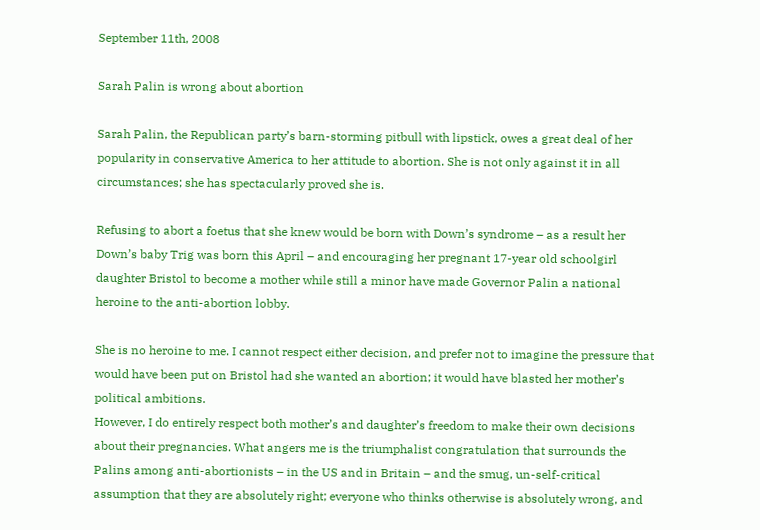September 11th, 2008

Sarah Palin is wrong about abortion

Sarah Palin, the Republican party’s barn-storming pitbull with lipstick, owes a great deal of her popularity in conservative America to her attitude to abortion. She is not only against it in all circumstances; she has spectacularly proved she is.

Refusing to abort a foetus that she knew would be born with Down’s syndrome – as a result her Down’s baby Trig was born this April – and encouraging her pregnant 17-year old schoolgirl daughter Bristol to become a mother while still a minor have made Governor Palin a national heroine to the anti-abortion lobby.

She is no heroine to me. I cannot respect either decision, and prefer not to imagine the pressure that would have been put on Bristol had she wanted an abortion; it would have blasted her mother’s political ambitions.
However, I do entirely respect both mother’s and daughter’s freedom to make their own decisions about their pregnancies. What angers me is the triumphalist congratulation that surrounds the Palins among anti-abortionists – in the US and in Britain – and the smug, un-self-critical assumption that they are absolutely right; everyone who thinks otherwise is absolutely wrong, and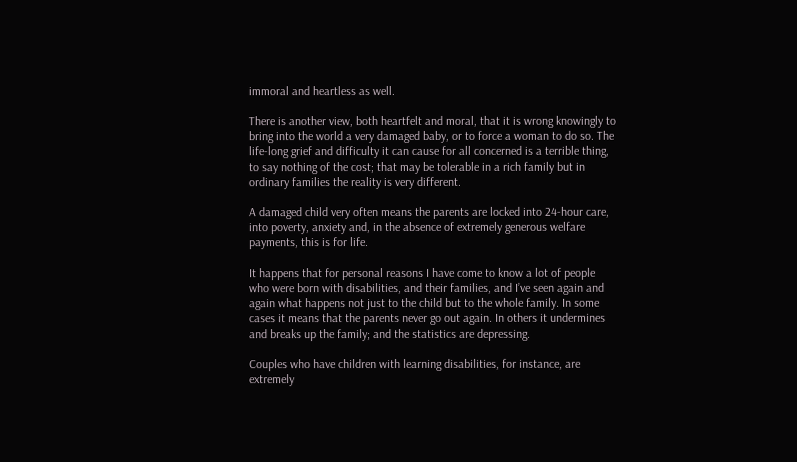immoral and heartless as well.

There is another view, both heartfelt and moral, that it is wrong knowingly to bring into the world a very damaged baby, or to force a woman to do so. The life-long grief and difficulty it can cause for all concerned is a terrible thing, to say nothing of the cost; that may be tolerable in a rich family but in ordinary families the reality is very different.

A damaged child very often means the parents are locked into 24-hour care, into poverty, anxiety and, in the absence of extremely generous welfare payments, this is for life.

It happens that for personal reasons I have come to know a lot of people who were born with disabilities, and their families, and I’ve seen again and again what happens not just to the child but to the whole family. In some cases it means that the parents never go out again. In others it undermines and breaks up the family; and the statistics are depressing.

Couples who have children with learning disabilities, for instance, are extremely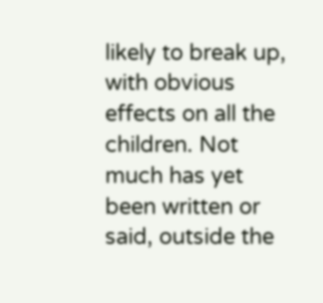likely to break up, with obvious effects on all the children. Not much has yet been written or said, outside the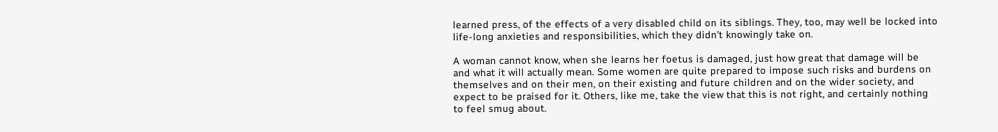learned press, of the effects of a very disabled child on its siblings. They, too, may well be locked into life-long anxieties and responsibilities, which they didn’t knowingly take on.

A woman cannot know, when she learns her foetus is damaged, just how great that damage will be and what it will actually mean. Some women are quite prepared to impose such risks and burdens on themselves and on their men, on their existing and future children and on the wider society, and expect to be praised for it. Others, like me, take the view that this is not right, and certainly nothing to feel smug about.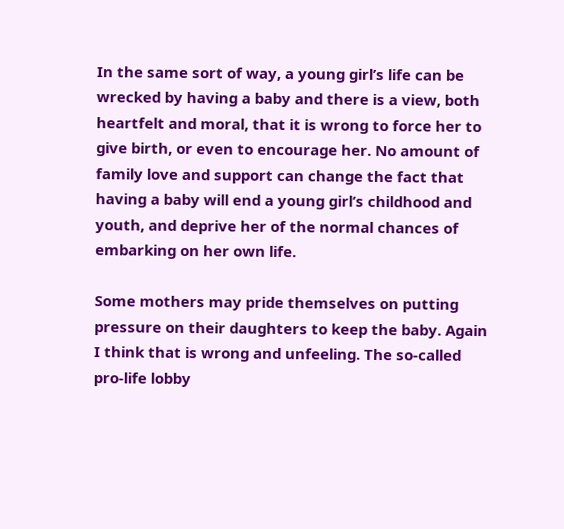In the same sort of way, a young girl’s life can be wrecked by having a baby and there is a view, both heartfelt and moral, that it is wrong to force her to give birth, or even to encourage her. No amount of family love and support can change the fact that having a baby will end a young girl’s childhood and youth, and deprive her of the normal chances of embarking on her own life.

Some mothers may pride themselves on putting pressure on their daughters to keep the baby. Again I think that is wrong and unfeeling. The so-called pro-life lobby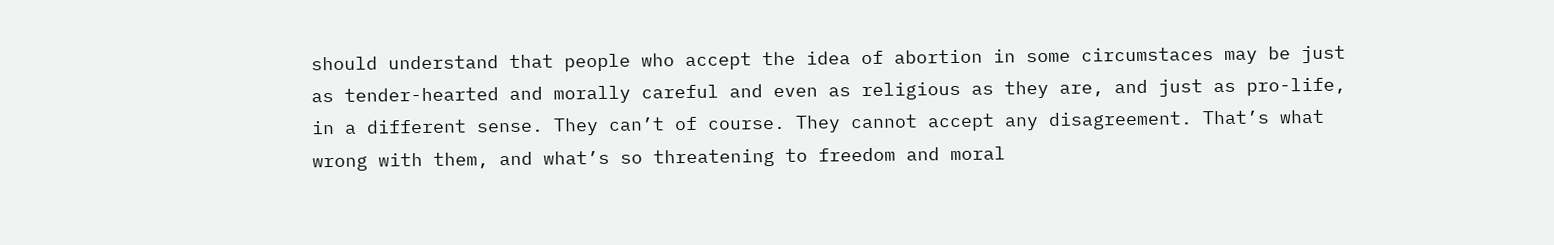should understand that people who accept the idea of abortion in some circumstaces may be just as tender-hearted and morally careful and even as religious as they are, and just as pro-life, in a different sense. They can’t of course. They cannot accept any disagreement. That’s what wrong with them, and what’s so threatening to freedom and moral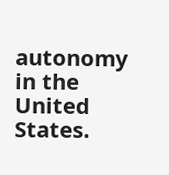autonomy in the United States.